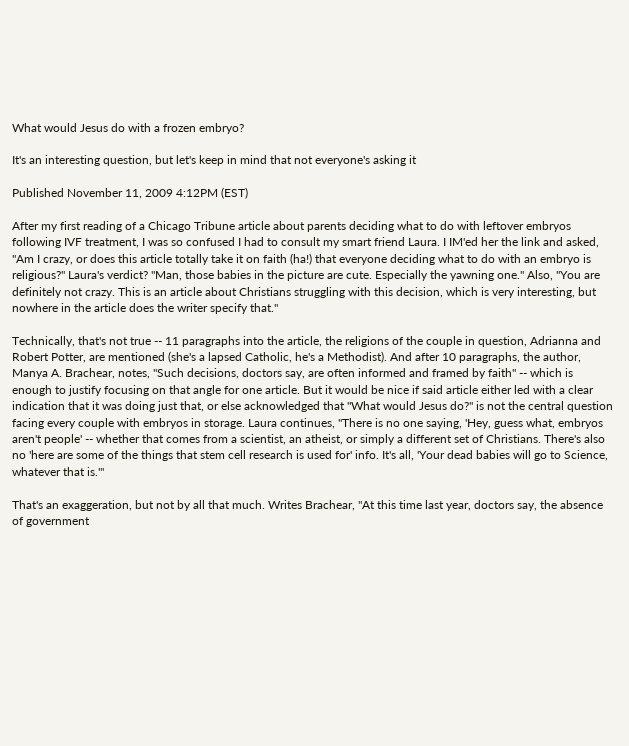What would Jesus do with a frozen embryo?

It's an interesting question, but let's keep in mind that not everyone's asking it

Published November 11, 2009 4:12PM (EST)

After my first reading of a Chicago Tribune article about parents deciding what to do with leftover embryos following IVF treatment, I was so confused I had to consult my smart friend Laura. I IM'ed her the link and asked, "Am I crazy, or does this article totally take it on faith (ha!) that everyone deciding what to do with an embryo is religious?" Laura's verdict? "Man, those babies in the picture are cute. Especially the yawning one." Also, "You are definitely not crazy. This is an article about Christians struggling with this decision, which is very interesting, but nowhere in the article does the writer specify that."

Technically, that's not true -- 11 paragraphs into the article, the religions of the couple in question, Adrianna and Robert Potter, are mentioned (she's a lapsed Catholic, he's a Methodist). And after 10 paragraphs, the author, Manya A. Brachear, notes, "Such decisions, doctors say, are often informed and framed by faith" -- which is enough to justify focusing on that angle for one article. But it would be nice if said article either led with a clear indication that it was doing just that, or else acknowledged that "What would Jesus do?" is not the central question facing every couple with embryos in storage. Laura continues, "There is no one saying, 'Hey, guess what, embryos aren't people' -- whether that comes from a scientist, an atheist, or simply a different set of Christians. There's also no 'here are some of the things that stem cell research is used for' info. It's all, 'Your dead babies will go to Science, whatever that is.'"

That's an exaggeration, but not by all that much. Writes Brachear, "At this time last year, doctors say, the absence of government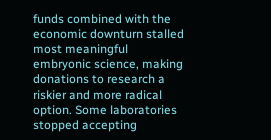funds combined with the economic downturn stalled most meaningful embryonic science, making donations to research a riskier and more radical option. Some laboratories stopped accepting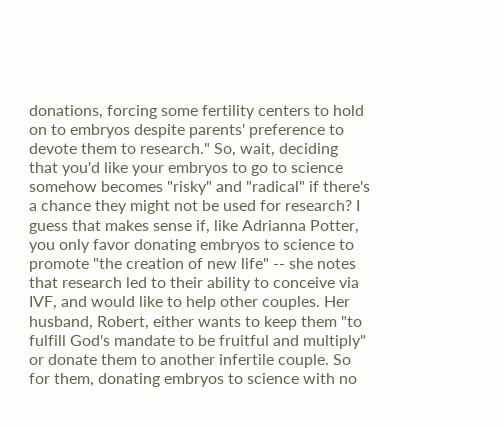donations, forcing some fertility centers to hold on to embryos despite parents' preference to devote them to research." So, wait, deciding that you'd like your embryos to go to science somehow becomes "risky" and "radical" if there's a chance they might not be used for research? I guess that makes sense if, like Adrianna Potter, you only favor donating embryos to science to promote "the creation of new life" -- she notes that research led to their ability to conceive via IVF, and would like to help other couples. Her husband, Robert, either wants to keep them "to fulfill God's mandate to be fruitful and multiply" or donate them to another infertile couple. So for them, donating embryos to science with no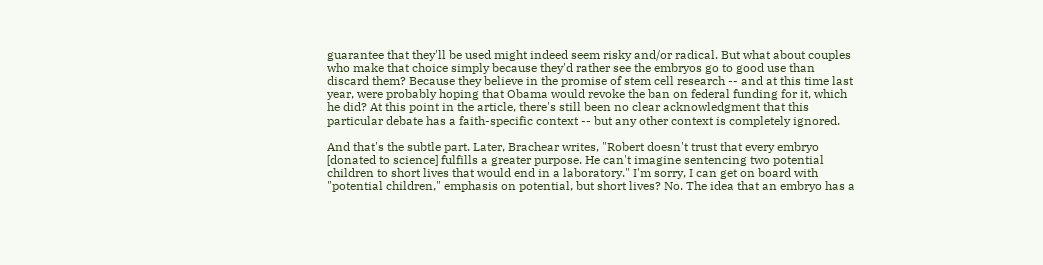guarantee that they'll be used might indeed seem risky and/or radical. But what about couples who make that choice simply because they'd rather see the embryos go to good use than discard them? Because they believe in the promise of stem cell research -- and at this time last year, were probably hoping that Obama would revoke the ban on federal funding for it, which he did? At this point in the article, there's still been no clear acknowledgment that this particular debate has a faith-specific context -- but any other context is completely ignored.

And that's the subtle part. Later, Brachear writes, "Robert doesn't trust that every embryo [donated to science] fulfills a greater purpose. He can't imagine sentencing two potential children to short lives that would end in a laboratory." I'm sorry, I can get on board with "potential children," emphasis on potential, but short lives? No. The idea that an embryo has a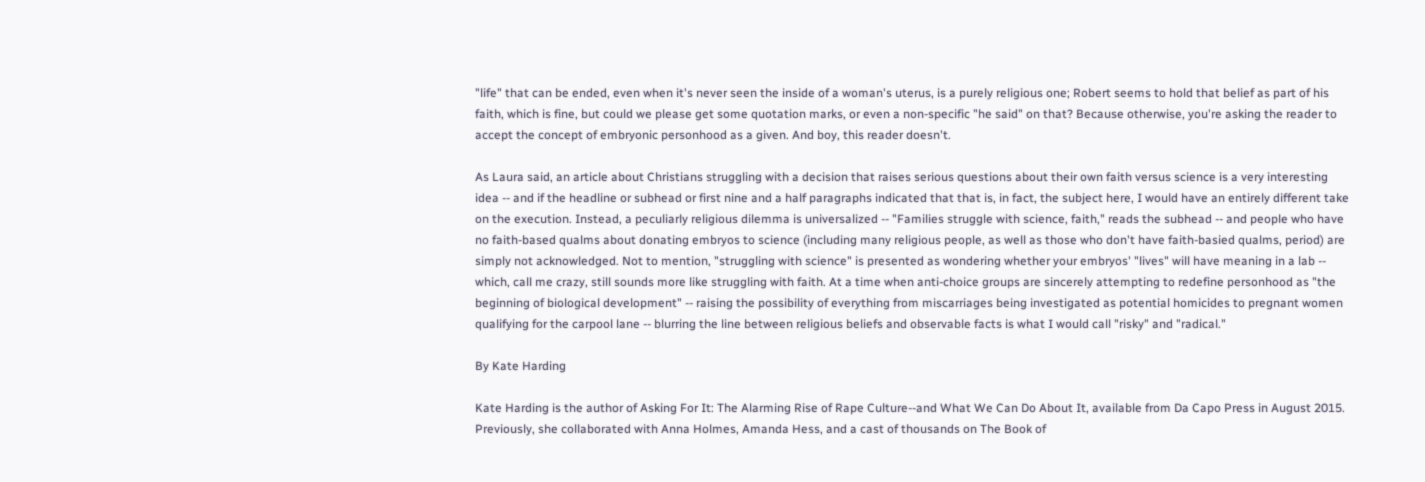"life" that can be ended, even when it's never seen the inside of a woman's uterus, is a purely religious one; Robert seems to hold that belief as part of his faith, which is fine, but could we please get some quotation marks, or even a non-specific "he said" on that? Because otherwise, you're asking the reader to accept the concept of embryonic personhood as a given. And boy, this reader doesn't.

As Laura said, an article about Christians struggling with a decision that raises serious questions about their own faith versus science is a very interesting idea -- and if the headline or subhead or first nine and a half paragraphs indicated that that is, in fact, the subject here, I would have an entirely different take on the execution. Instead, a peculiarly religious dilemma is universalized -- "Families struggle with science, faith," reads the subhead -- and people who have no faith-based qualms about donating embryos to science (including many religious people, as well as those who don't have faith-basied qualms, period) are simply not acknowledged. Not to mention, "struggling with science" is presented as wondering whether your embryos' "lives" will have meaning in a lab -- which, call me crazy, still sounds more like struggling with faith. At a time when anti-choice groups are sincerely attempting to redefine personhood as "the beginning of biological development" -- raising the possibility of everything from miscarriages being investigated as potential homicides to pregnant women qualifying for the carpool lane -- blurring the line between religious beliefs and observable facts is what I would call "risky" and "radical."

By Kate Harding

Kate Harding is the author of Asking For It: The Alarming Rise of Rape Culture--and What We Can Do About It, available from Da Capo Press in August 2015. Previously, she collaborated with Anna Holmes, Amanda Hess, and a cast of thousands on The Book of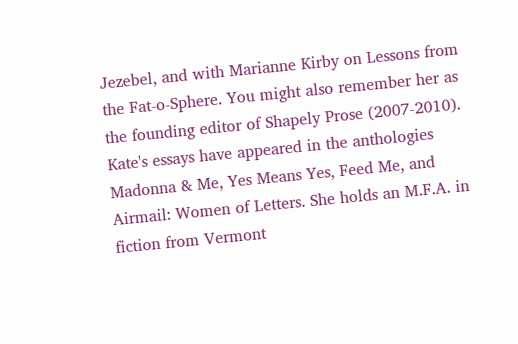Jezebel, and with Marianne Kirby on Lessons from the Fat-o-Sphere. You might also remember her as the founding editor of Shapely Prose (2007-2010). Kate's essays have appeared in the anthologies Madonna & Me, Yes Means Yes, Feed Me, and Airmail: Women of Letters. She holds an M.F.A. in fiction from Vermont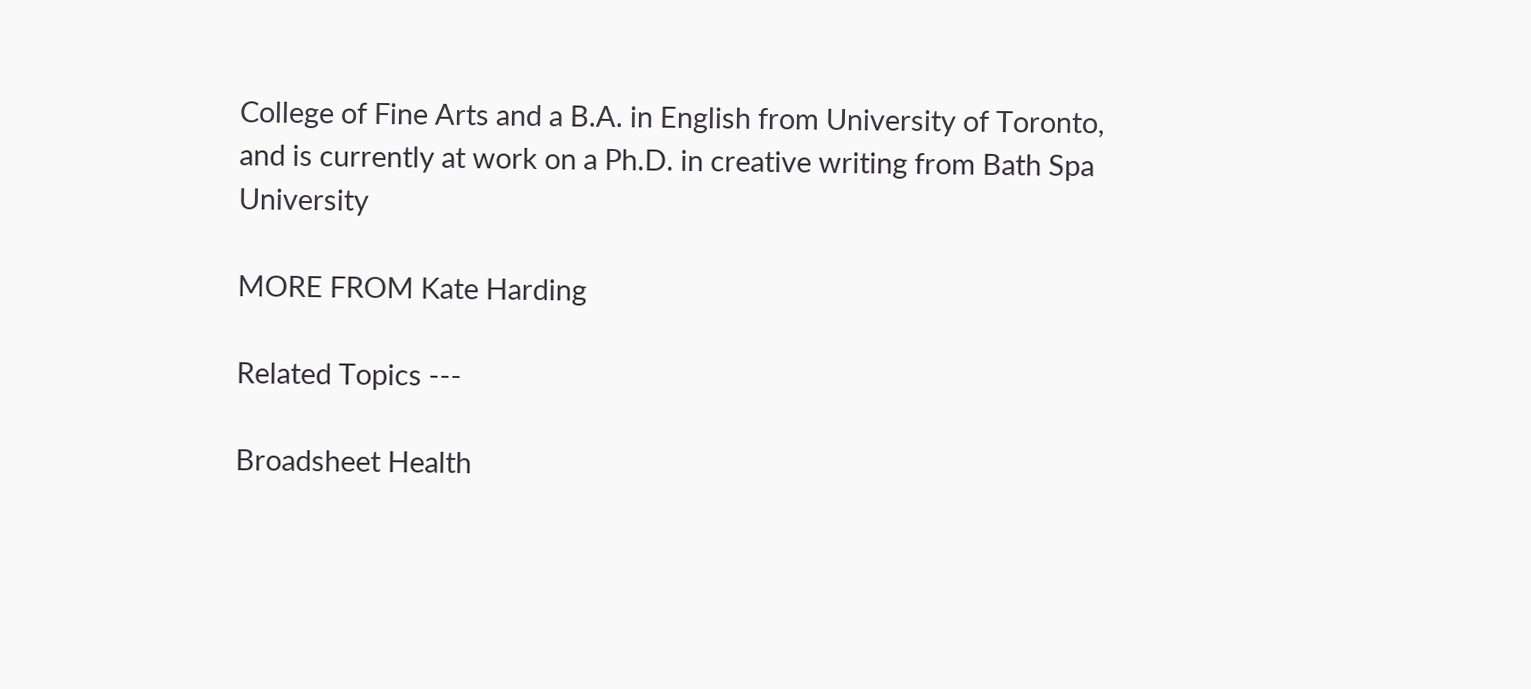College of Fine Arts and a B.A. in English from University of Toronto, and is currently at work on a Ph.D. in creative writing from Bath Spa University

MORE FROM Kate Harding

Related Topics ---

Broadsheet Health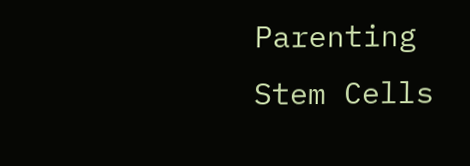Parenting Stem Cells